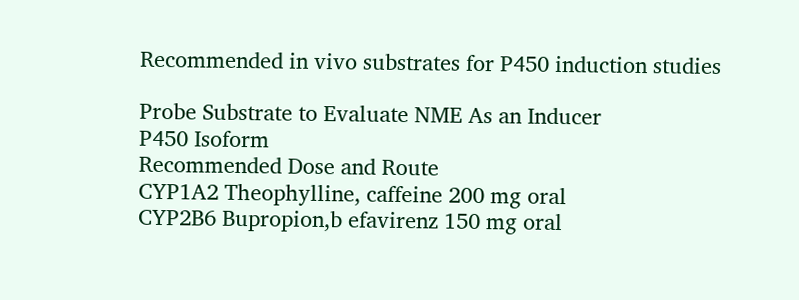Recommended in vivo substrates for P450 induction studies

Probe Substrate to Evaluate NME As an Inducer
P450 Isoform
Recommended Dose and Route
CYP1A2 Theophylline, caffeine 200 mg oral
CYP2B6 Bupropion,b efavirenz 150 mg oral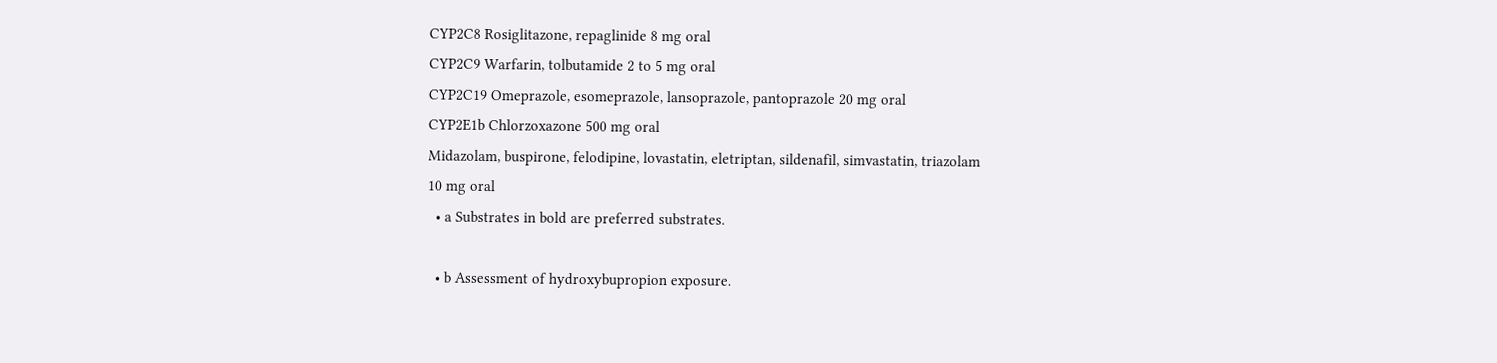CYP2C8 Rosiglitazone, repaglinide 8 mg oral
CYP2C9 Warfarin, tolbutamide 2 to 5 mg oral
CYP2C19 Omeprazole, esomeprazole, lansoprazole, pantoprazole 20 mg oral
CYP2E1b Chlorzoxazone 500 mg oral
Midazolam, buspirone, felodipine, lovastatin, eletriptan, sildenafil, simvastatin, triazolam
10 mg oral
  • a Substrates in bold are preferred substrates.

  • b Assessment of hydroxybupropion exposure.